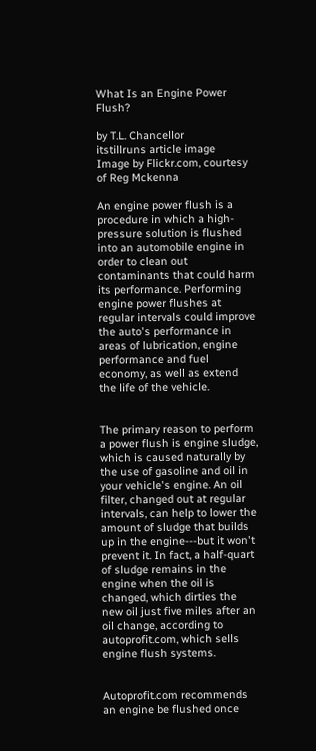What Is an Engine Power Flush?

by T.L. Chancellor
itstillruns article image
Image by Flickr.com, courtesy of Reg Mckenna

An engine power flush is a procedure in which a high-pressure solution is flushed into an automobile engine in order to clean out contaminants that could harm its performance. Performing engine power flushes at regular intervals could improve the auto's performance in areas of lubrication, engine performance and fuel economy, as well as extend the life of the vehicle.


The primary reason to perform a power flush is engine sludge, which is caused naturally by the use of gasoline and oil in your vehicle's engine. An oil filter, changed out at regular intervals, can help to lower the amount of sludge that builds up in the engine---but it won't prevent it. In fact, a half-quart of sludge remains in the engine when the oil is changed, which dirties the new oil just five miles after an oil change, according to autoprofit.com, which sells engine flush systems.


Autoprofit.com recommends an engine be flushed once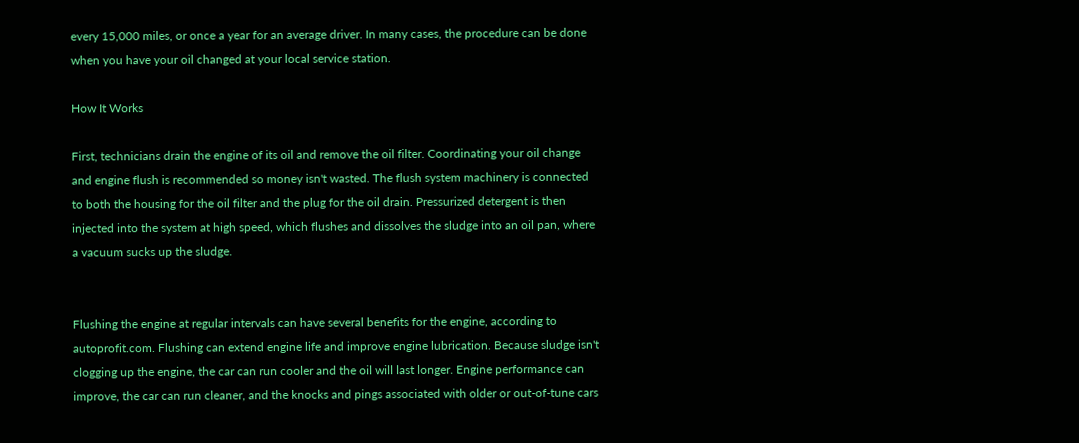every 15,000 miles, or once a year for an average driver. In many cases, the procedure can be done when you have your oil changed at your local service station.

How It Works

First, technicians drain the engine of its oil and remove the oil filter. Coordinating your oil change and engine flush is recommended so money isn't wasted. The flush system machinery is connected to both the housing for the oil filter and the plug for the oil drain. Pressurized detergent is then injected into the system at high speed, which flushes and dissolves the sludge into an oil pan, where a vacuum sucks up the sludge.


Flushing the engine at regular intervals can have several benefits for the engine, according to autoprofit.com. Flushing can extend engine life and improve engine lubrication. Because sludge isn't clogging up the engine, the car can run cooler and the oil will last longer. Engine performance can improve, the car can run cleaner, and the knocks and pings associated with older or out-of-tune cars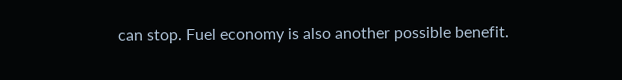can stop. Fuel economy is also another possible benefit.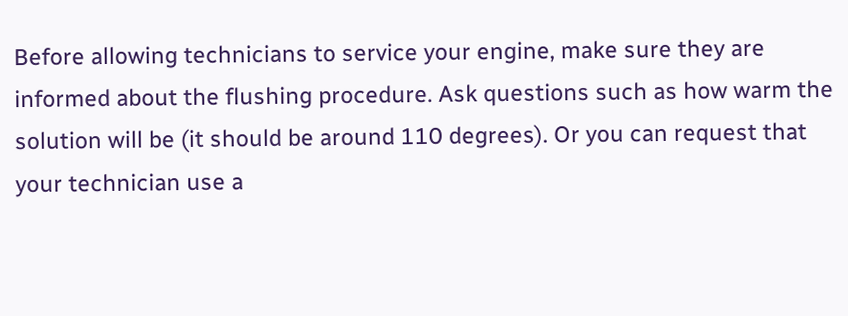Before allowing technicians to service your engine, make sure they are informed about the flushing procedure. Ask questions such as how warm the solution will be (it should be around 110 degrees). Or you can request that your technician use a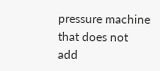pressure machine that does not add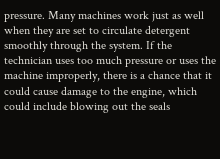pressure. Many machines work just as well when they are set to circulate detergent smoothly through the system. If the technician uses too much pressure or uses the machine improperly, there is a chance that it could cause damage to the engine, which could include blowing out the seals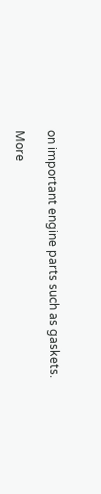on important engine parts such as gaskets.

More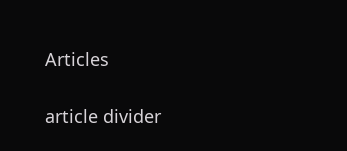Articles

article divider